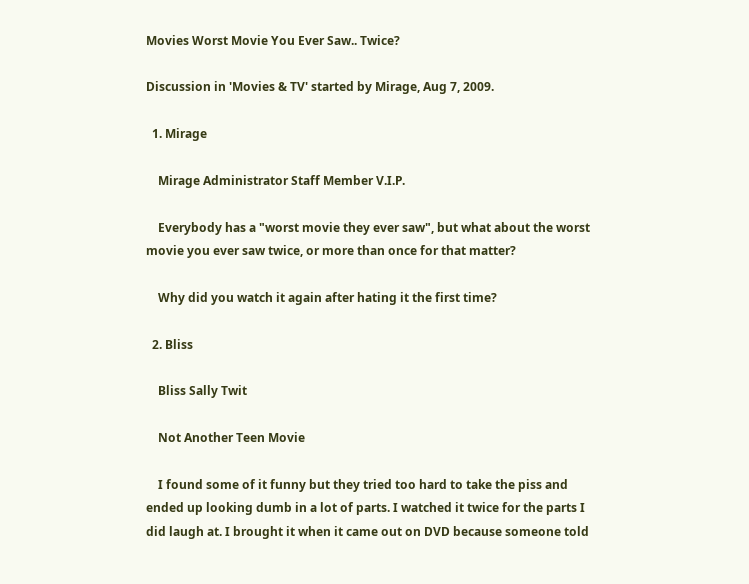Movies Worst Movie You Ever Saw.. Twice?

Discussion in 'Movies & TV' started by Mirage, Aug 7, 2009.

  1. Mirage

    Mirage Administrator Staff Member V.I.P.

    Everybody has a "worst movie they ever saw", but what about the worst movie you ever saw twice, or more than once for that matter?

    Why did you watch it again after hating it the first time?

  2. Bliss

    Bliss Sally Twit

    Not Another Teen Movie

    I found some of it funny but they tried too hard to take the piss and ended up looking dumb in a lot of parts. I watched it twice for the parts I did laugh at. I brought it when it came out on DVD because someone told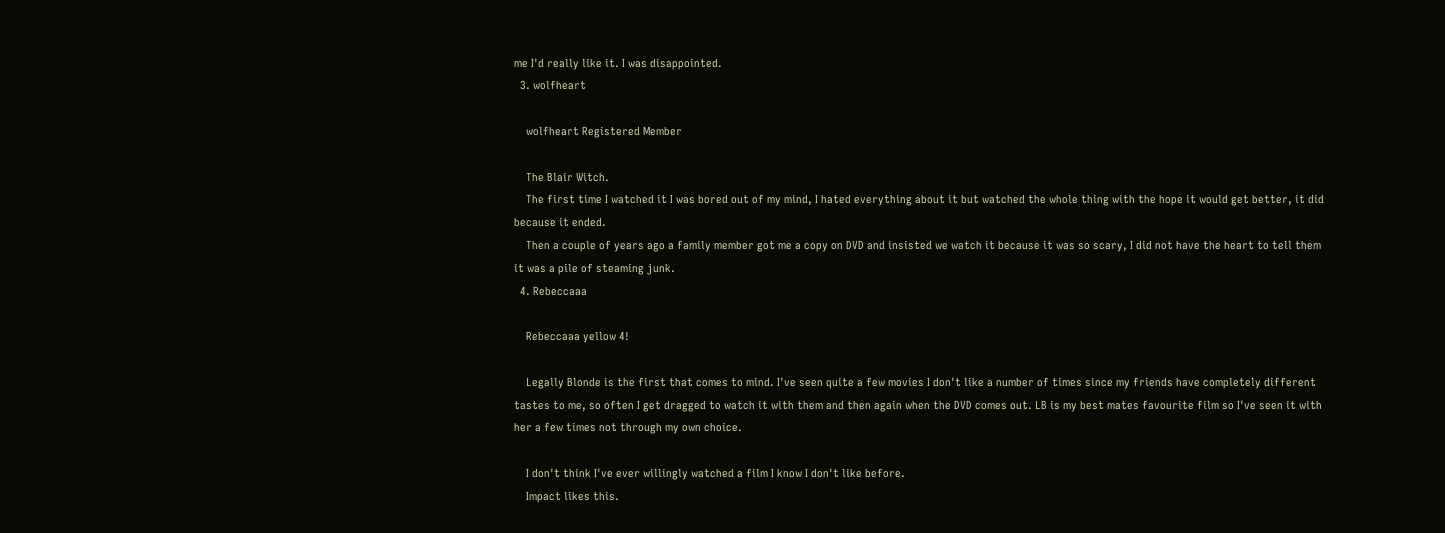me I'd really like it. I was disappointed.
  3. wolfheart

    wolfheart Registered Member

    The Blair Witch.
    The first time I watched it I was bored out of my mind, I hated everything about it but watched the whole thing with the hope it would get better, it did because it ended.
    Then a couple of years ago a family member got me a copy on DVD and insisted we watch it because it was so scary, I did not have the heart to tell them it was a pile of steaming junk.
  4. Rebeccaaa

    Rebeccaaa yellow 4!

    Legally Blonde is the first that comes to mind. I've seen quite a few movies I don't like a number of times since my friends have completely different tastes to me, so often I get dragged to watch it with them and then again when the DVD comes out. LB is my best mates favourite film so I've seen it with her a few times not through my own choice.

    I don't think I've ever willingly watched a film I know I don't like before.
    Impact likes this.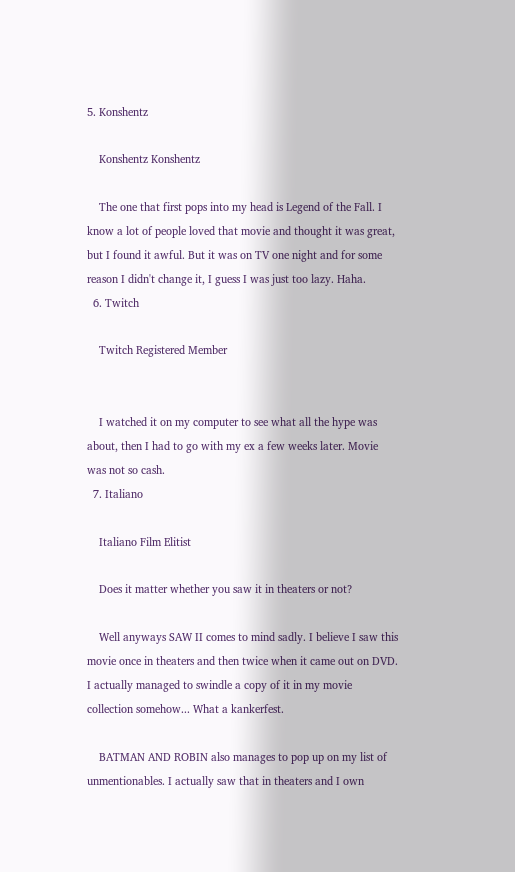5. Konshentz

    Konshentz Konshentz

    The one that first pops into my head is Legend of the Fall. I know a lot of people loved that movie and thought it was great, but I found it awful. But it was on TV one night and for some reason I didn't change it, I guess I was just too lazy. Haha.
  6. Twitch

    Twitch Registered Member


    I watched it on my computer to see what all the hype was about, then I had to go with my ex a few weeks later. Movie was not so cash.
  7. Italiano

    Italiano Film Elitist

    Does it matter whether you saw it in theaters or not?

    Well anyways SAW II comes to mind sadly. I believe I saw this movie once in theaters and then twice when it came out on DVD. I actually managed to swindle a copy of it in my movie collection somehow... What a kankerfest.

    BATMAN AND ROBIN also manages to pop up on my list of unmentionables. I actually saw that in theaters and I own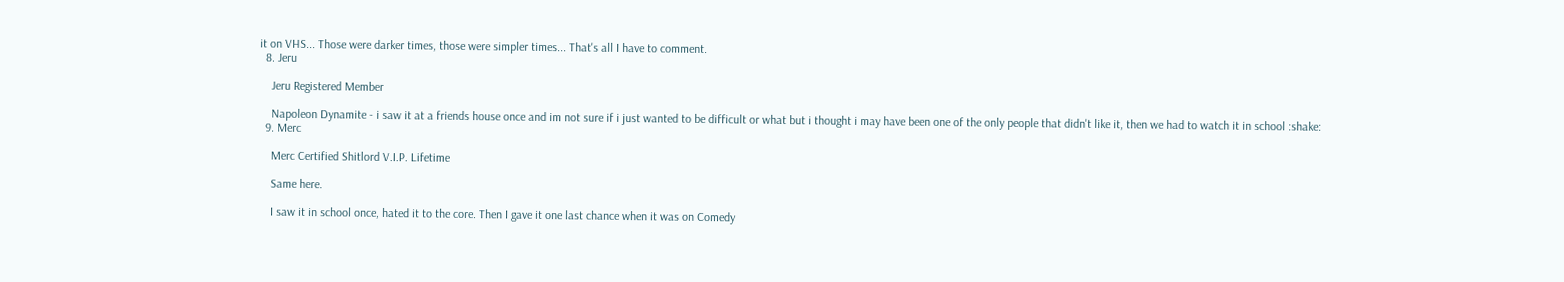it on VHS... Those were darker times, those were simpler times... That's all I have to comment.
  8. Jeru

    Jeru Registered Member

    Napoleon Dynamite - i saw it at a friends house once and im not sure if i just wanted to be difficult or what but i thought i may have been one of the only people that didn't like it, then we had to watch it in school :shake:
  9. Merc

    Merc Certified Shitlord V.I.P. Lifetime

    Same here.

    I saw it in school once, hated it to the core. Then I gave it one last chance when it was on Comedy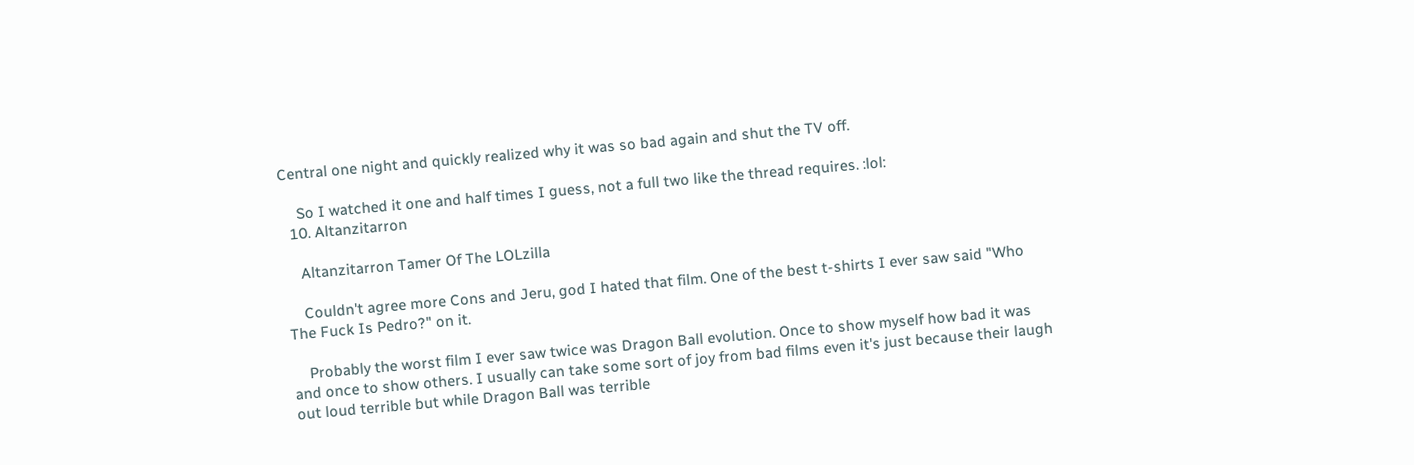Central one night and quickly realized why it was so bad again and shut the TV off.

    So I watched it one and half times I guess, not a full two like the thread requires. :lol:
  10. Altanzitarron

    Altanzitarron Tamer Of The LOLzilla

    Couldn't agree more Cons and Jeru, god I hated that film. One of the best t-shirts I ever saw said "Who The Fuck Is Pedro?" on it.

    Probably the worst film I ever saw twice was Dragon Ball evolution. Once to show myself how bad it was and once to show others. I usually can take some sort of joy from bad films even it's just because their laugh out loud terrible but while Dragon Ball was terrible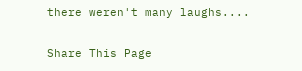there weren't many laughs....

Share This Page